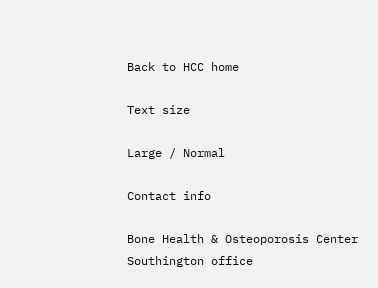Back to HCC home

Text size

Large / Normal

Contact info

Bone Health & Osteoporosis Center Southington office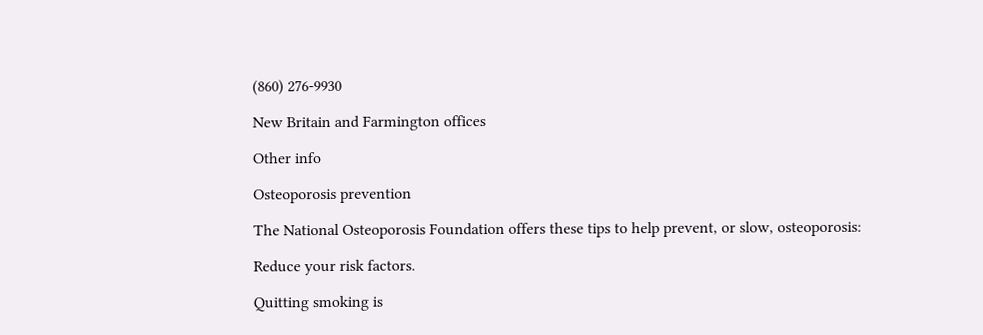(860) 276-9930

New Britain and Farmington offices

Other info

Osteoporosis prevention

The National Osteoporosis Foundation offers these tips to help prevent, or slow, osteoporosis:

Reduce your risk factors.

Quitting smoking is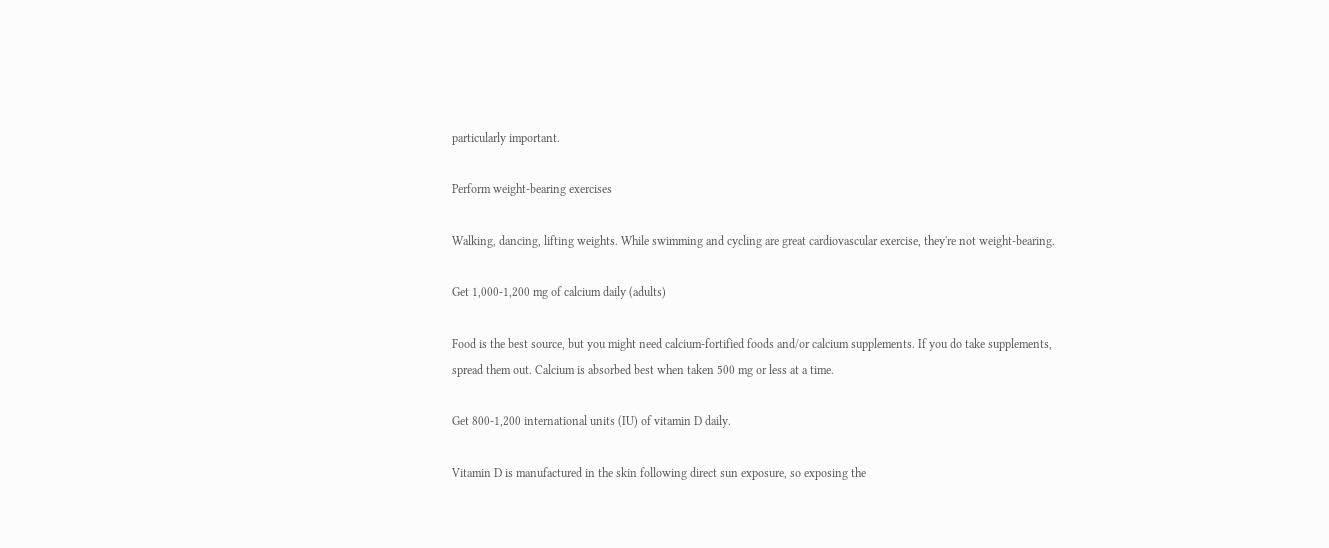particularly important.

Perform weight-bearing exercises

Walking, dancing, lifting weights. While swimming and cycling are great cardiovascular exercise, they're not weight-bearing.

Get 1,000-1,200 mg of calcium daily (adults)

Food is the best source, but you might need calcium-fortified foods and/or calcium supplements. If you do take supplements, spread them out. Calcium is absorbed best when taken 500 mg or less at a time.

Get 800-1,200 international units (IU) of vitamin D daily.

Vitamin D is manufactured in the skin following direct sun exposure, so exposing the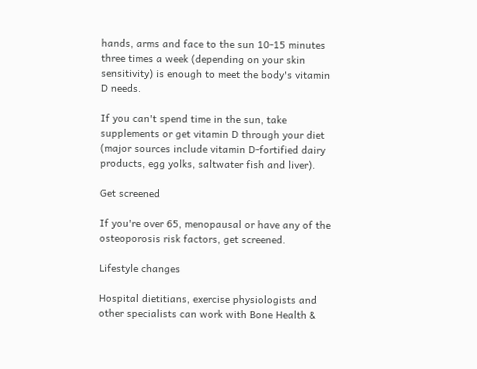hands, arms and face to the sun 10-15 minutes three times a week (depending on your skin sensitivity) is enough to meet the body's vitamin D needs.

If you can't spend time in the sun, take supplements or get vitamin D through your diet (major sources include vitamin D-fortified dairy products, egg yolks, saltwater fish and liver).

Get screened

If you're over 65, menopausal or have any of the osteoporosis risk factors, get screened.

Lifestyle changes

Hospital dietitians, exercise physiologists and other specialists can work with Bone Health &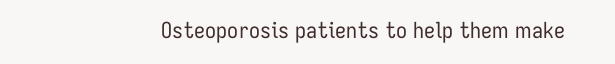Osteoporosis patients to help them make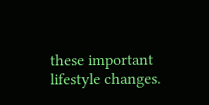these important lifestyle changes.